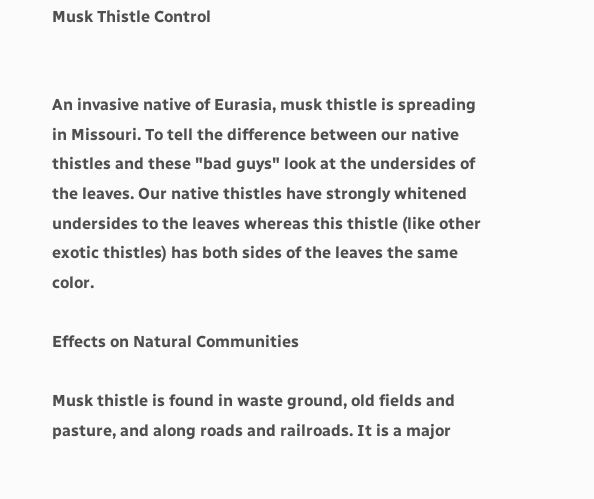Musk Thistle Control


An invasive native of Eurasia, musk thistle is spreading in Missouri. To tell the difference between our native thistles and these "bad guys" look at the undersides of the leaves. Our native thistles have strongly whitened undersides to the leaves whereas this thistle (like other exotic thistles) has both sides of the leaves the same color.

Effects on Natural Communities

Musk thistle is found in waste ground, old fields and pasture, and along roads and railroads. It is a major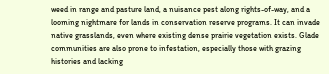weed in range and pasture land, a nuisance pest along rights-of-way, and a looming nightmare for lands in conservation reserve programs. It can invade native grasslands, even where existing dense prairie vegetation exists. Glade communities are also prone to infestation, especially those with grazing histories and lacking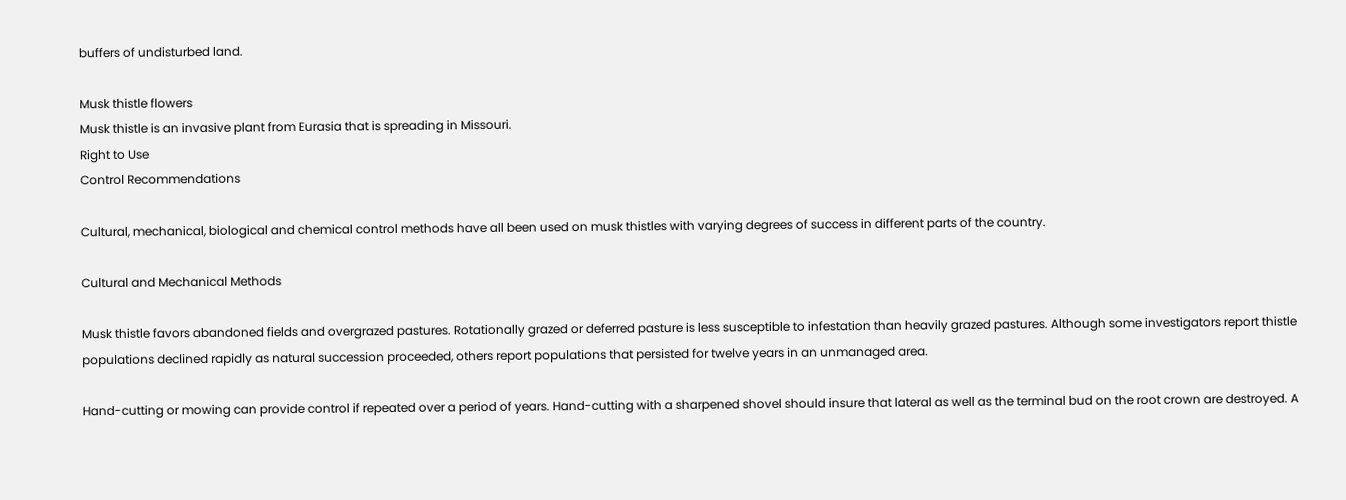buffers of undisturbed land.

Musk thistle flowers
Musk thistle is an invasive plant from Eurasia that is spreading in Missouri.
Right to Use
Control Recommendations

Cultural, mechanical, biological and chemical control methods have all been used on musk thistles with varying degrees of success in different parts of the country.

Cultural and Mechanical Methods

Musk thistle favors abandoned fields and overgrazed pastures. Rotationally grazed or deferred pasture is less susceptible to infestation than heavily grazed pastures. Although some investigators report thistle populations declined rapidly as natural succession proceeded, others report populations that persisted for twelve years in an unmanaged area.

Hand-cutting or mowing can provide control if repeated over a period of years. Hand-cutting with a sharpened shovel should insure that lateral as well as the terminal bud on the root crown are destroyed. A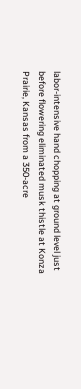labor-intensive hand chopping at ground level just before flowering eliminated musk thistle at Konza Prairie, Kansas from a 350-acre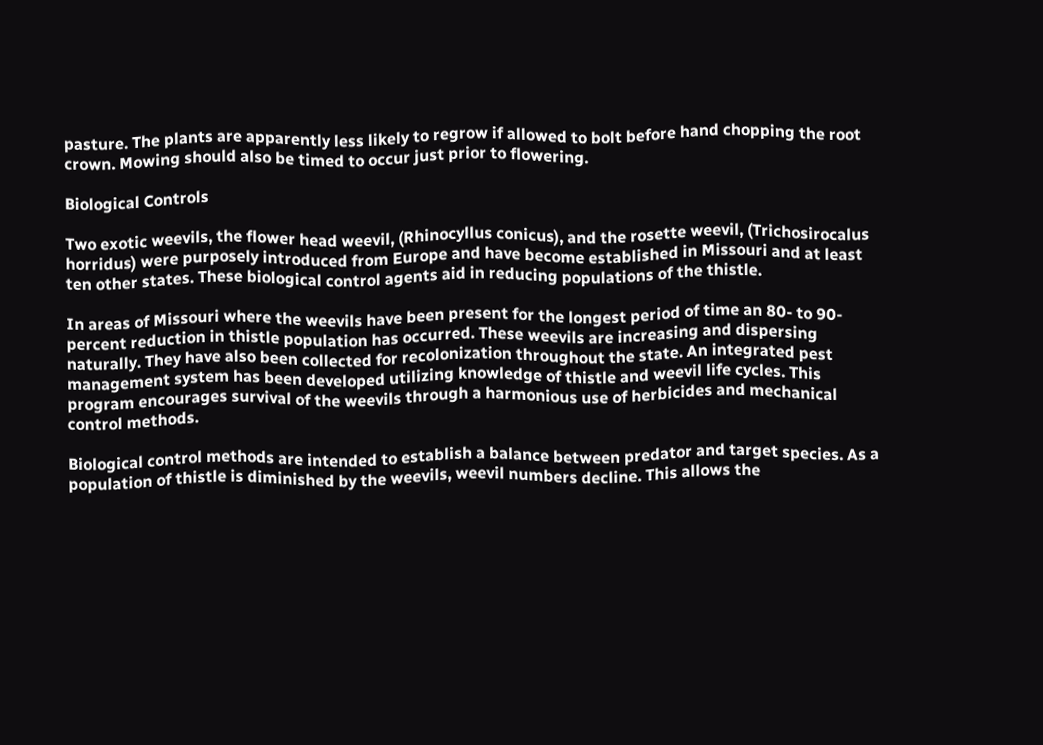pasture. The plants are apparently less likely to regrow if allowed to bolt before hand chopping the root crown. Mowing should also be timed to occur just prior to flowering.

Biological Controls

Two exotic weevils, the flower head weevil, (Rhinocyllus conicus), and the rosette weevil, (Trichosirocalus horridus) were purposely introduced from Europe and have become established in Missouri and at least ten other states. These biological control agents aid in reducing populations of the thistle.

In areas of Missouri where the weevils have been present for the longest period of time an 80- to 90-percent reduction in thistle population has occurred. These weevils are increasing and dispersing naturally. They have also been collected for recolonization throughout the state. An integrated pest management system has been developed utilizing knowledge of thistle and weevil life cycles. This program encourages survival of the weevils through a harmonious use of herbicides and mechanical control methods.

Biological control methods are intended to establish a balance between predator and target species. As a population of thistle is diminished by the weevils, weevil numbers decline. This allows the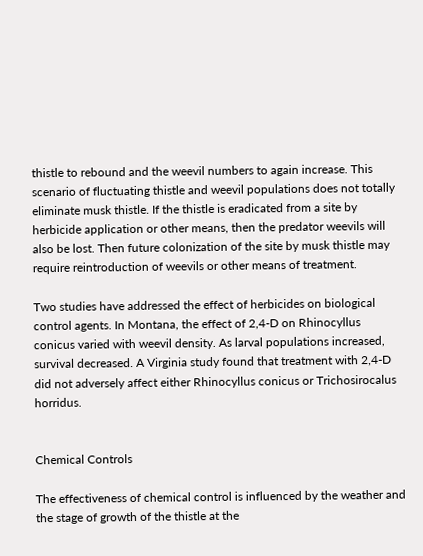thistle to rebound and the weevil numbers to again increase. This scenario of fluctuating thistle and weevil populations does not totally eliminate musk thistle. If the thistle is eradicated from a site by herbicide application or other means, then the predator weevils will also be lost. Then future colonization of the site by musk thistle may require reintroduction of weevils or other means of treatment.

Two studies have addressed the effect of herbicides on biological control agents. In Montana, the effect of 2,4-D on Rhinocyllus conicus varied with weevil density. As larval populations increased, survival decreased. A Virginia study found that treatment with 2,4-D did not adversely affect either Rhinocyllus conicus or Trichosirocalus horridus.


Chemical Controls

The effectiveness of chemical control is influenced by the weather and the stage of growth of the thistle at the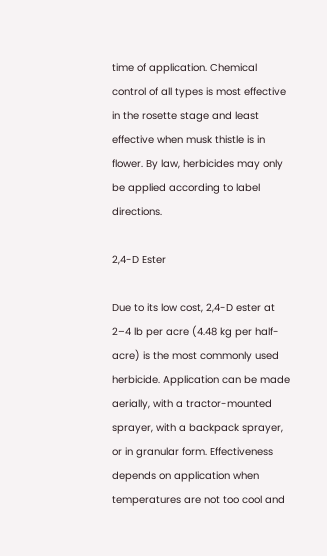time of application. Chemical control of all types is most effective in the rosette stage and least effective when musk thistle is in flower. By law, herbicides may only be applied according to label directions.

2,4-D Ester

Due to its low cost, 2,4-D ester at 2–4 lb per acre (4.48 kg per half-acre) is the most commonly used herbicide. Application can be made aerially, with a tractor-mounted sprayer, with a backpack sprayer, or in granular form. Effectiveness depends on application when temperatures are not too cool and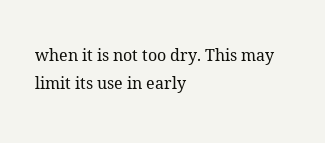when it is not too dry. This may limit its use in early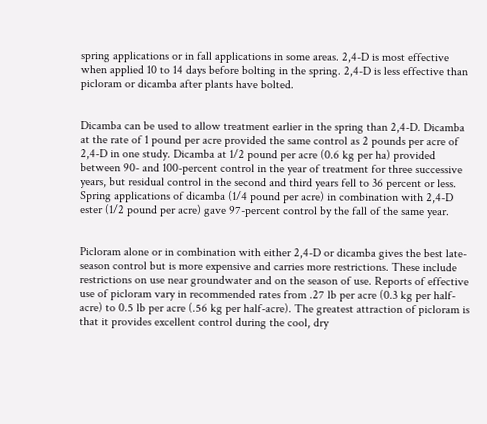spring applications or in fall applications in some areas. 2,4-D is most effective when applied 10 to 14 days before bolting in the spring. 2,4-D is less effective than picloram or dicamba after plants have bolted.


Dicamba can be used to allow treatment earlier in the spring than 2,4-D. Dicamba at the rate of 1 pound per acre provided the same control as 2 pounds per acre of 2,4-D in one study. Dicamba at 1/2 pound per acre (0.6 kg per ha) provided between 90- and 100-percent control in the year of treatment for three successive years, but residual control in the second and third years fell to 36 percent or less. Spring applications of dicamba (1/4 pound per acre) in combination with 2,4-D ester (1/2 pound per acre) gave 97-percent control by the fall of the same year.


Picloram alone or in combination with either 2,4-D or dicamba gives the best late-season control but is more expensive and carries more restrictions. These include restrictions on use near groundwater and on the season of use. Reports of effective use of picloram vary in recommended rates from .27 lb per acre (0.3 kg per half-acre) to 0.5 lb per acre (.56 kg per half-acre). The greatest attraction of picloram is that it provides excellent control during the cool, dry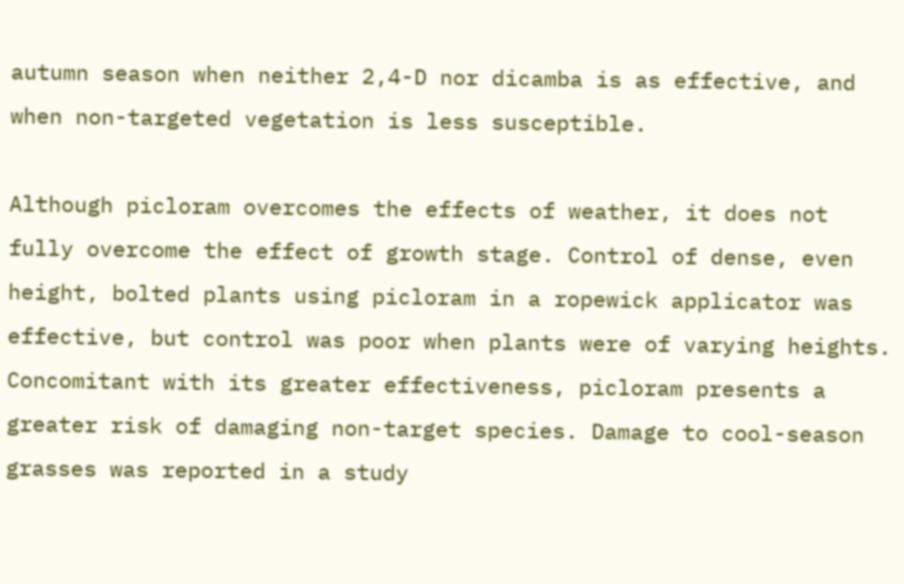autumn season when neither 2,4-D nor dicamba is as effective, and when non-targeted vegetation is less susceptible.

Although picloram overcomes the effects of weather, it does not fully overcome the effect of growth stage. Control of dense, even height, bolted plants using picloram in a ropewick applicator was effective, but control was poor when plants were of varying heights. Concomitant with its greater effectiveness, picloram presents a greater risk of damaging non-target species. Damage to cool-season grasses was reported in a study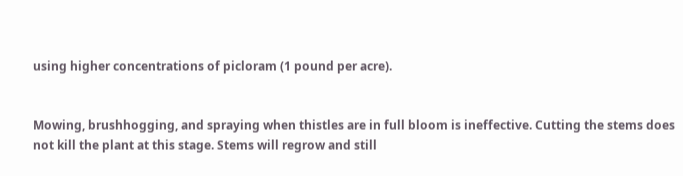using higher concentrations of picloram (1 pound per acre).


Mowing, brushhogging, and spraying when thistles are in full bloom is ineffective. Cutting the stems does not kill the plant at this stage. Stems will regrow and still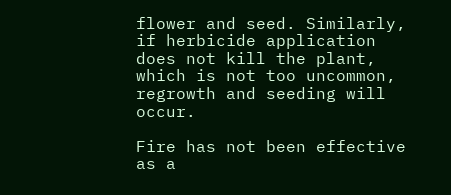flower and seed. Similarly, if herbicide application does not kill the plant, which is not too uncommon, regrowth and seeding will occur.

Fire has not been effective as a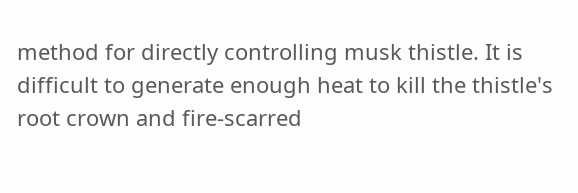method for directly controlling musk thistle. It is difficult to generate enough heat to kill the thistle's root crown and fire-scarred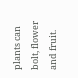plants can bolt, flower and fruit.